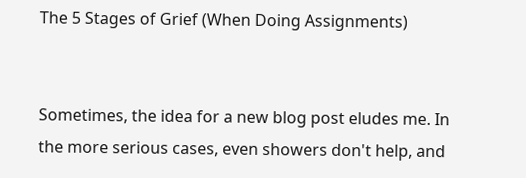The 5 Stages of Grief (When Doing Assignments)


Sometimes, the idea for a new blog post eludes me. In the more serious cases, even showers don't help, and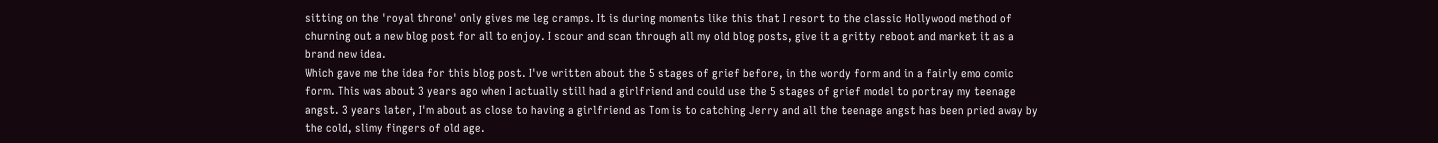sitting on the 'royal throne' only gives me leg cramps. It is during moments like this that I resort to the classic Hollywood method of churning out a new blog post for all to enjoy. I scour and scan through all my old blog posts, give it a gritty reboot and market it as a brand new idea.
Which gave me the idea for this blog post. I've written about the 5 stages of grief before, in the wordy form and in a fairly emo comic form. This was about 3 years ago when I actually still had a girlfriend and could use the 5 stages of grief model to portray my teenage angst. 3 years later, I'm about as close to having a girlfriend as Tom is to catching Jerry and all the teenage angst has been pried away by the cold, slimy fingers of old age.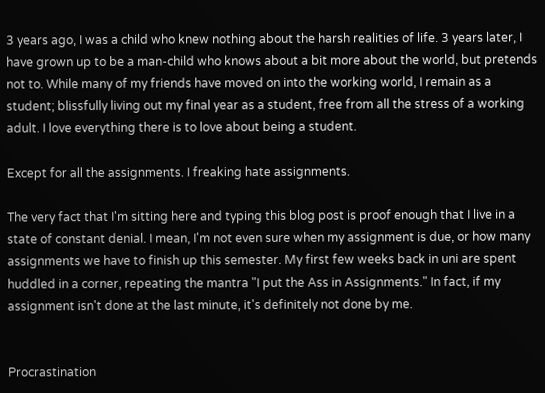3 years ago, I was a child who knew nothing about the harsh realities of life. 3 years later, I have grown up to be a man-child who knows about a bit more about the world, but pretends not to. While many of my friends have moved on into the working world, I remain as a student; blissfully living out my final year as a student, free from all the stress of a working adult. I love everything there is to love about being a student.

Except for all the assignments. I freaking hate assignments.

The very fact that I'm sitting here and typing this blog post is proof enough that I live in a state of constant denial. I mean, I'm not even sure when my assignment is due, or how many assignments we have to finish up this semester. My first few weeks back in uni are spent huddled in a corner, repeating the mantra "I put the Ass in Assignments." In fact, if my assignment isn't done at the last minute, it's definitely not done by me.


Procrastination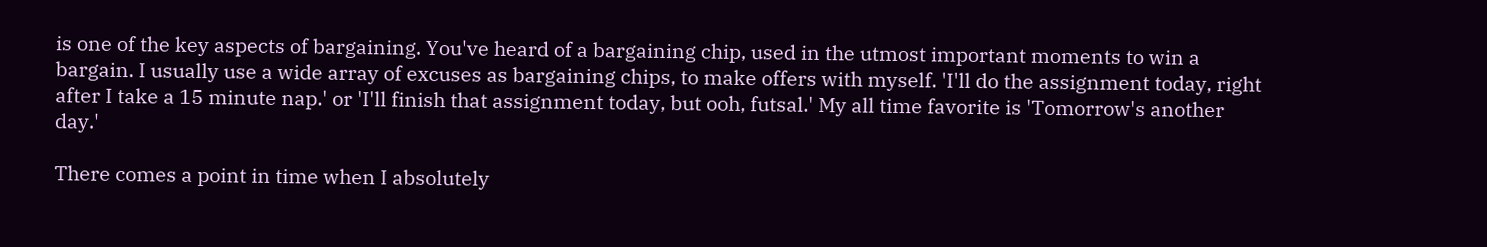is one of the key aspects of bargaining. You've heard of a bargaining chip, used in the utmost important moments to win a bargain. I usually use a wide array of excuses as bargaining chips, to make offers with myself. 'I'll do the assignment today, right after I take a 15 minute nap.' or 'I'll finish that assignment today, but ooh, futsal.' My all time favorite is 'Tomorrow's another day.'

There comes a point in time when I absolutely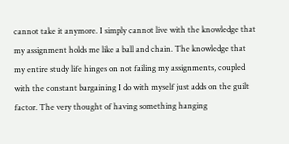cannot take it anymore. I simply cannot live with the knowledge that my assignment holds me like a ball and chain. The knowledge that my entire study life hinges on not failing my assignments, coupled with the constant bargaining I do with myself just adds on the guilt factor. The very thought of having something hanging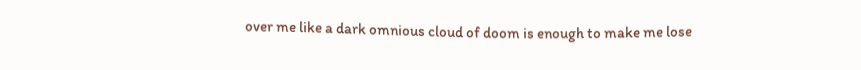over me like a dark omnious cloud of doom is enough to make me lose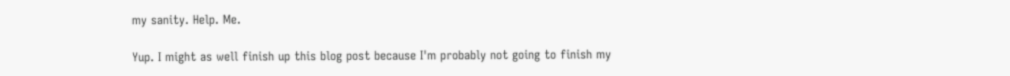my sanity. Help. Me.

Yup. I might as well finish up this blog post because I'm probably not going to finish my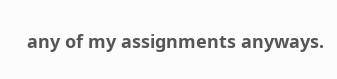any of my assignments anyways.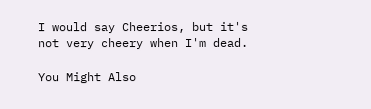I would say Cheerios, but it's not very cheery when I'm dead.

You Might Also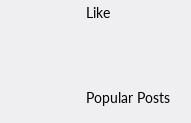Like


Popular Posts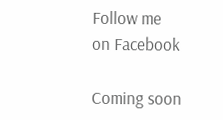Follow me on Facebook

Coming soon